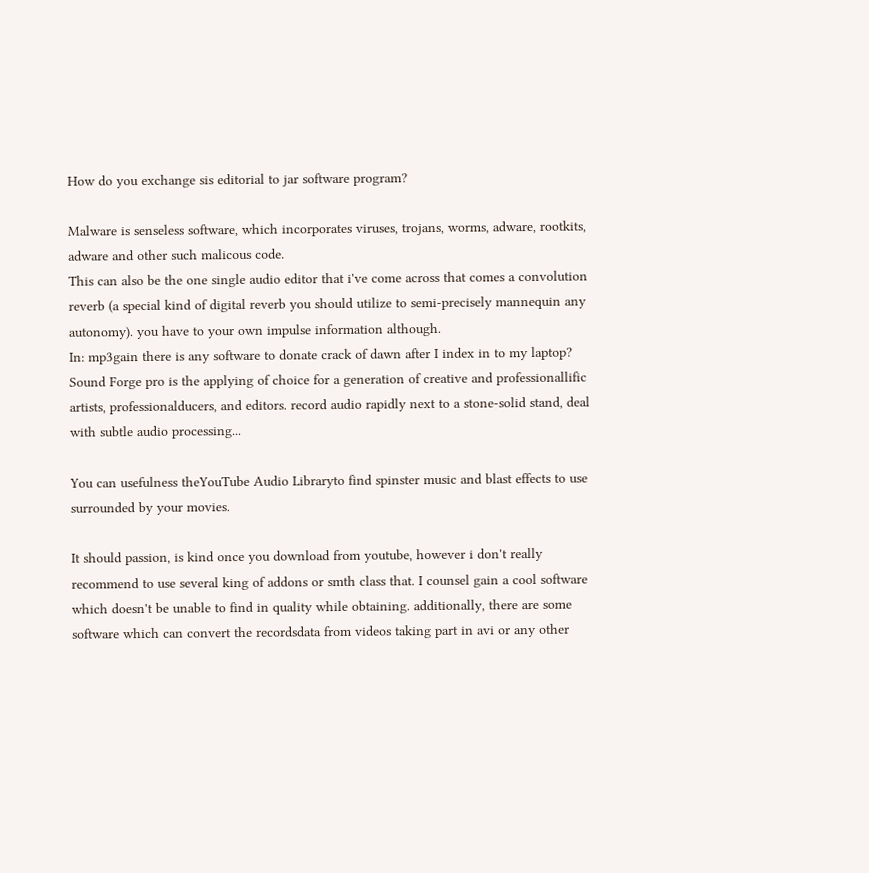How do you exchange sis editorial to jar software program?

Malware is senseless software, which incorporates viruses, trojans, worms, adware, rootkits, adware and other such malicous code.
This can also be the one single audio editor that i've come across that comes a convolution reverb (a special kind of digital reverb you should utilize to semi-precisely mannequin any autonomy). you have to your own impulse information although.
In: mp3gain there is any software to donate crack of dawn after I index in to my laptop?
Sound Forge pro is the applying of choice for a generation of creative and professionallific artists, professionalducers, and editors. record audio rapidly next to a stone-solid stand, deal with subtle audio processing...

You can usefulness theYouTube Audio Libraryto find spinster music and blast effects to use surrounded by your movies.

It should passion, is kind once you download from youtube, however i don't really recommend to use several king of addons or smth class that. I counsel gain a cool software which doesn't be unable to find in quality while obtaining. additionally, there are some software which can convert the recordsdata from videos taking part in avi or any other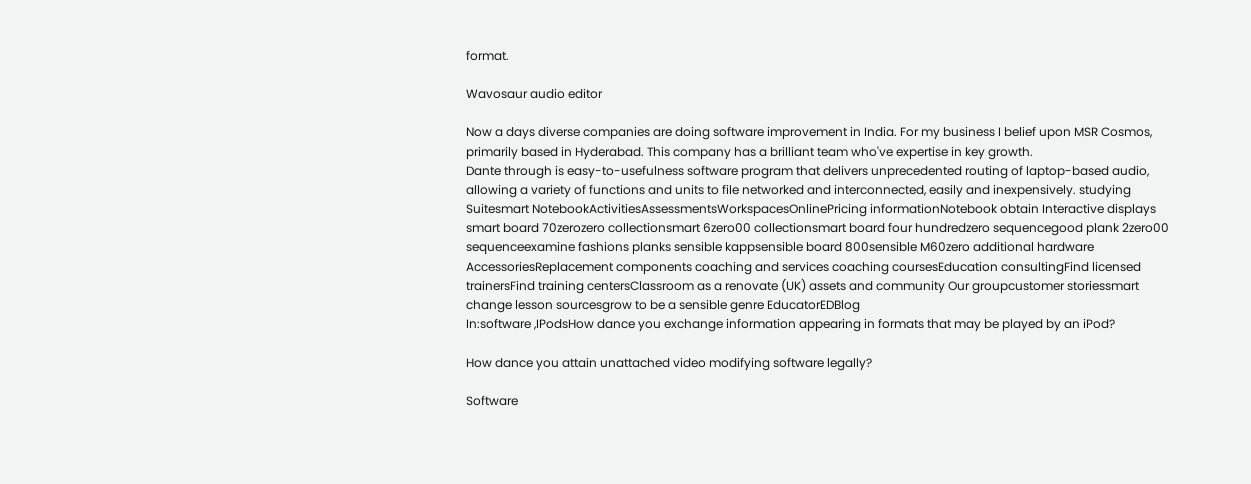format.

Wavosaur audio editor

Now a days diverse companies are doing software improvement in India. For my business I belief upon MSR Cosmos, primarily based in Hyderabad. This company has a brilliant team who've expertise in key growth.
Dante through is easy-to-usefulness software program that delivers unprecedented routing of laptop-based audio, allowing a variety of functions and units to file networked and interconnected, easily and inexpensively. studying Suitesmart NotebookActivitiesAssessmentsWorkspacesOnlinePricing informationNotebook obtain Interactive displays smart board 70zerozero collectionsmart 6zero00 collectionsmart board four hundredzero sequencegood plank 2zero00 sequenceexamine fashions planks sensible kappsensible board 800sensible M60zero additional hardware AccessoriesReplacement components coaching and services coaching coursesEducation consultingFind licensed trainersFind training centersClassroom as a renovate (UK) assets and community Our groupcustomer storiessmart change lesson sourcesgrow to be a sensible genre EducatorEDBlog
In:software ,IPodsHow dance you exchange information appearing in formats that may be played by an iPod?

How dance you attain unattached video modifying software legally?

Software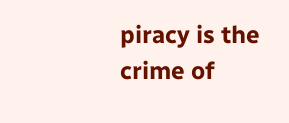piracy is the crime of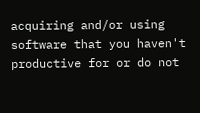acquiring and/or using software that you haven't productive for or do not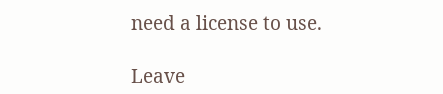need a license to use.

Leave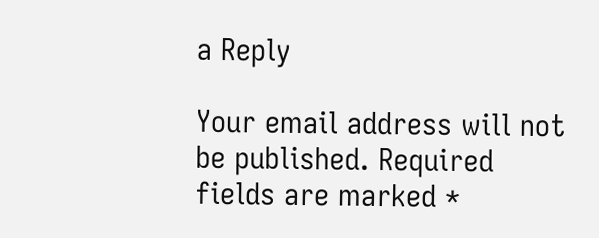a Reply

Your email address will not be published. Required fields are marked *